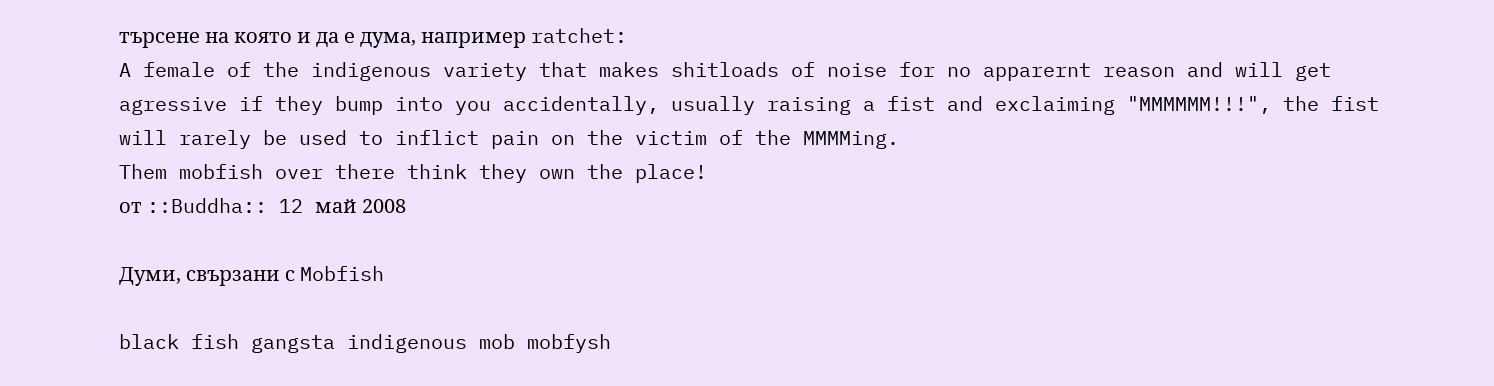търсене на която и да е дума, например ratchet:
A female of the indigenous variety that makes shitloads of noise for no apparernt reason and will get agressive if they bump into you accidentally, usually raising a fist and exclaiming "MMMMMM!!!", the fist will rarely be used to inflict pain on the victim of the MMMMing.
Them mobfish over there think they own the place!
от ::Buddha:: 12 май 2008

Думи, свързани с Mobfish

black fish gangsta indigenous mob mobfysh